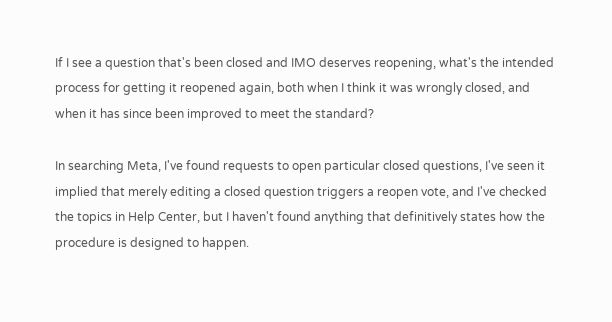If I see a question that's been closed and IMO deserves reopening, what's the intended process for getting it reopened again, both when I think it was wrongly closed, and when it has since been improved to meet the standard?

In searching Meta, I've found requests to open particular closed questions, I've seen it implied that merely editing a closed question triggers a reopen vote, and I've checked the topics in Help Center, but I haven't found anything that definitively states how the procedure is designed to happen.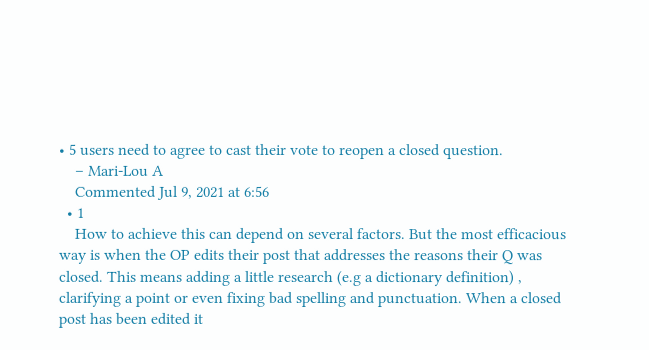• 5 users need to agree to cast their vote to reopen a closed question.
    – Mari-Lou A
    Commented Jul 9, 2021 at 6:56
  • 1
    How to achieve this can depend on several factors. But the most efficacious way is when the OP edits their post that addresses the reasons their Q was closed. This means adding a little research (e.g a dictionary definition) , clarifying a point or even fixing bad spelling and punctuation. When a closed post has been edited it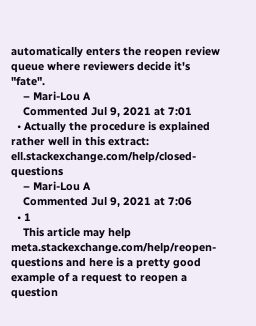automatically enters the reopen review queue where reviewers decide it's "fate".
    – Mari-Lou A
    Commented Jul 9, 2021 at 7:01
  • Actually the procedure is explained rather well in this extract: ell.stackexchange.com/help/closed-questions
    – Mari-Lou A
    Commented Jul 9, 2021 at 7:06
  • 1
    This article may help meta.stackexchange.com/help/reopen-questions and here is a pretty good example of a request to reopen a question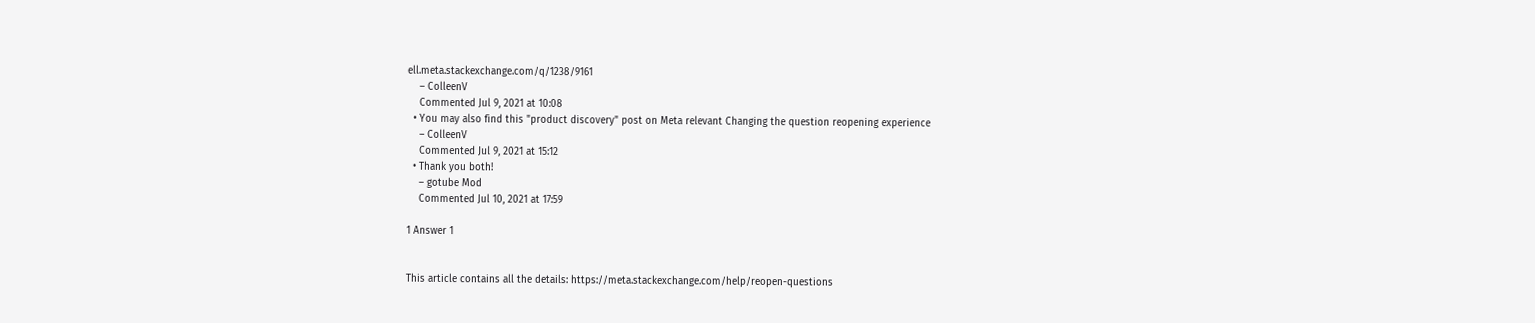ell.meta.stackexchange.com/q/1238/9161
    – ColleenV
    Commented Jul 9, 2021 at 10:08
  • You may also find this "product discovery" post on Meta relevant Changing the question reopening experience
    – ColleenV
    Commented Jul 9, 2021 at 15:12
  • Thank you both!
    – gotube Mod
    Commented Jul 10, 2021 at 17:59

1 Answer 1


This article contains all the details: https://meta.stackexchange.com/help/reopen-questions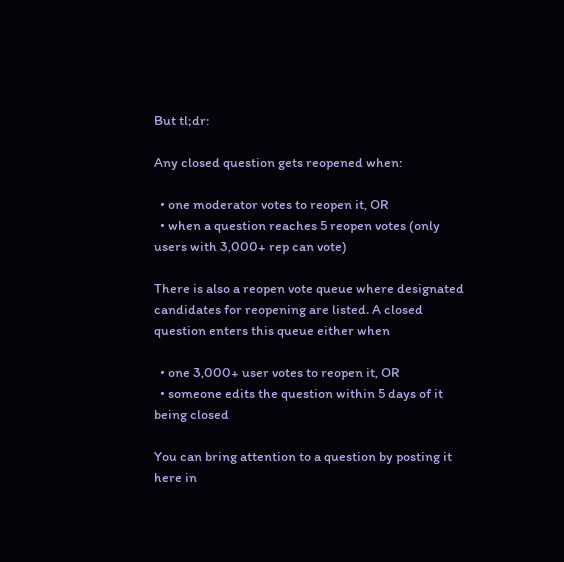But tl;dr:

Any closed question gets reopened when:

  • one moderator votes to reopen it, OR
  • when a question reaches 5 reopen votes (only users with 3,000+ rep can vote)

There is also a reopen vote queue where designated candidates for reopening are listed. A closed question enters this queue either when

  • one 3,000+ user votes to reopen it, OR
  • someone edits the question within 5 days of it being closed

You can bring attention to a question by posting it here in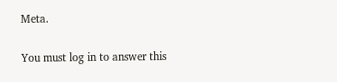Meta.

You must log in to answer this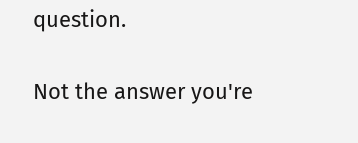question.

Not the answer you're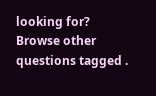looking for? Browse other questions tagged .